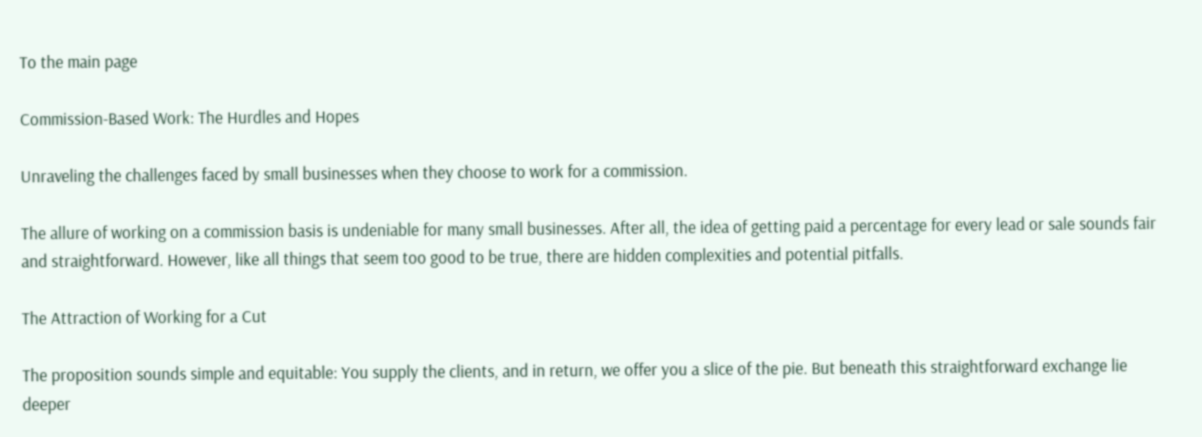To the main page

Commission-Based Work: The Hurdles and Hopes

Unraveling the challenges faced by small businesses when they choose to work for a commission.

The allure of working on a commission basis is undeniable for many small businesses. After all, the idea of getting paid a percentage for every lead or sale sounds fair and straightforward. However, like all things that seem too good to be true, there are hidden complexities and potential pitfalls.

The Attraction of Working for a Cut

The proposition sounds simple and equitable: You supply the clients, and in return, we offer you a slice of the pie. But beneath this straightforward exchange lie deeper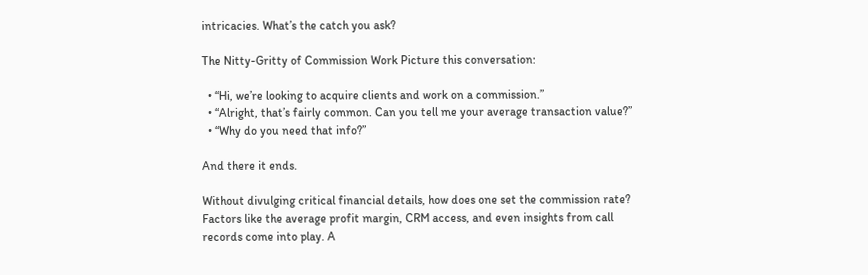intricacies. What’s the catch you ask?

The Nitty-Gritty of Commission Work Picture this conversation:

  • “Hi, we’re looking to acquire clients and work on a commission.”
  • “Alright, that’s fairly common. Can you tell me your average transaction value?”
  • “Why do you need that info?”

And there it ends.

Without divulging critical financial details, how does one set the commission rate? Factors like the average profit margin, CRM access, and even insights from call records come into play. A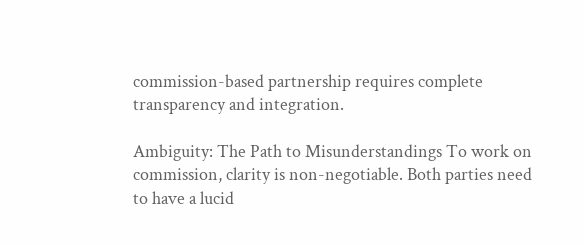commission-based partnership requires complete transparency and integration.

Ambiguity: The Path to Misunderstandings To work on commission, clarity is non-negotiable. Both parties need to have a lucid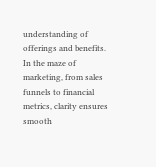understanding of offerings and benefits. In the maze of marketing, from sales funnels to financial metrics, clarity ensures smooth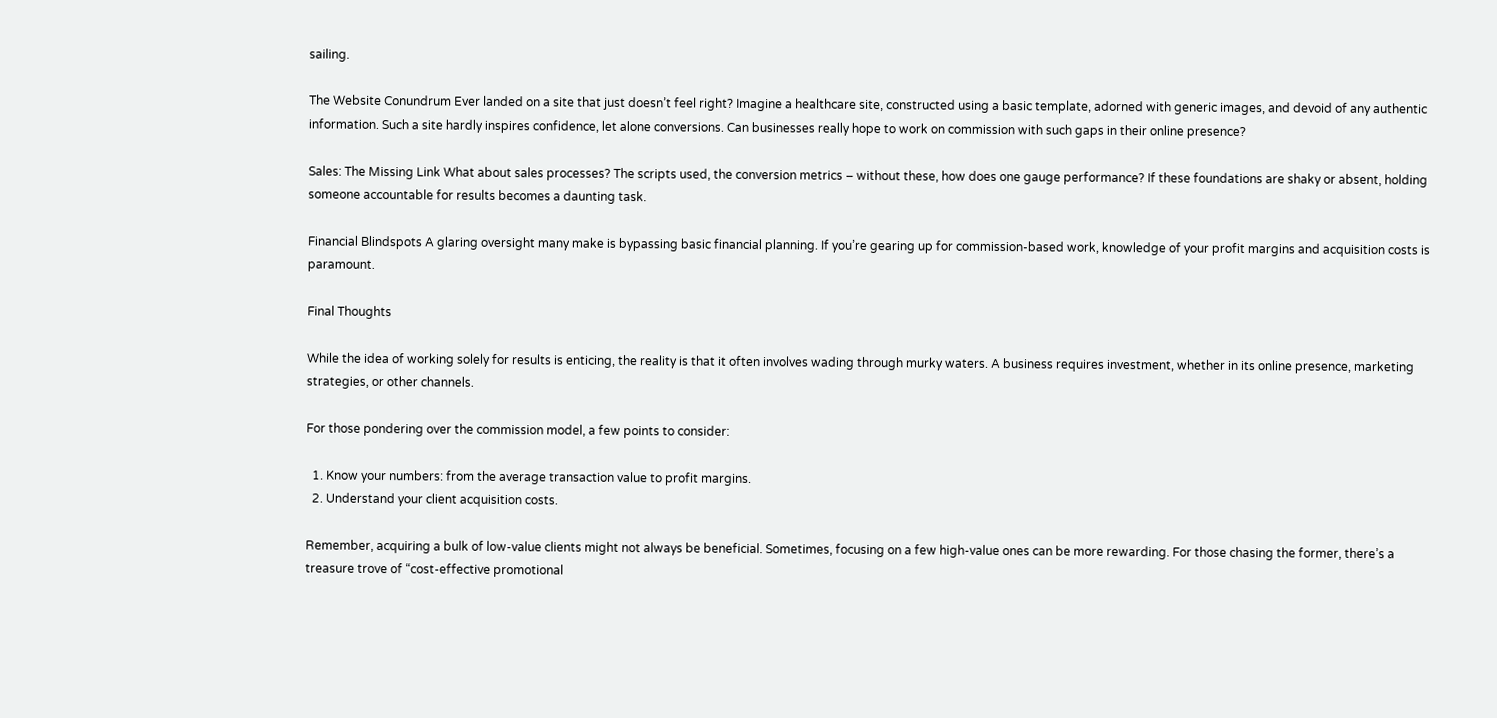sailing.

The Website Conundrum Ever landed on a site that just doesn’t feel right? Imagine a healthcare site, constructed using a basic template, adorned with generic images, and devoid of any authentic information. Such a site hardly inspires confidence, let alone conversions. Can businesses really hope to work on commission with such gaps in their online presence?

Sales: The Missing Link What about sales processes? The scripts used, the conversion metrics – without these, how does one gauge performance? If these foundations are shaky or absent, holding someone accountable for results becomes a daunting task.

Financial Blindspots A glaring oversight many make is bypassing basic financial planning. If you’re gearing up for commission-based work, knowledge of your profit margins and acquisition costs is paramount.

Final Thoughts

While the idea of working solely for results is enticing, the reality is that it often involves wading through murky waters. A business requires investment, whether in its online presence, marketing strategies, or other channels.

For those pondering over the commission model, a few points to consider:

  1. Know your numbers: from the average transaction value to profit margins.
  2. Understand your client acquisition costs.

Remember, acquiring a bulk of low-value clients might not always be beneficial. Sometimes, focusing on a few high-value ones can be more rewarding. For those chasing the former, there’s a treasure trove of “cost-effective promotional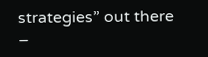strategies” out there –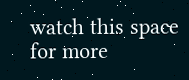watch this space for more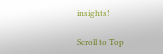insights!

Scroll to Top